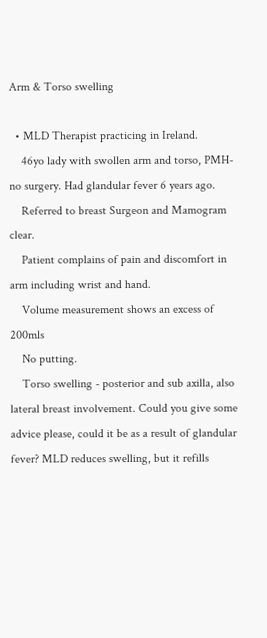Arm & Torso swelling

  • MLD Therapist practicing in Ireland.
    46yo lady with swollen arm and torso, PMH- no surgery. Had glandular fever 6 years ago.
    Referred to breast Surgeon and Mamogram clear.
    Patient complains of pain and discomfort in arm including wrist and hand.
    Volume measurement shows an excess of 200mls
    No putting.
    Torso swelling - posterior and sub axilla, also lateral breast involvement. Could you give some advice please, could it be as a result of glandular fever? MLD reduces swelling, but it refills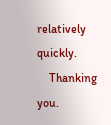relatively quickly.
    Thanking you.